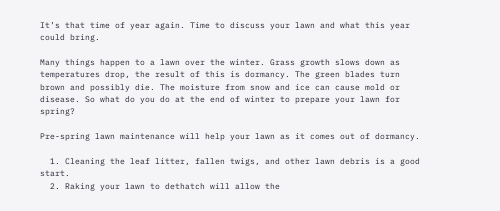It’s that time of year again. Time to discuss your lawn and what this year could bring.

Many things happen to a lawn over the winter. Grass growth slows down as temperatures drop, the result of this is dormancy. The green blades turn brown and possibly die. The moisture from snow and ice can cause mold or disease. So what do you do at the end of winter to prepare your lawn for spring?

Pre-spring lawn maintenance will help your lawn as it comes out of dormancy.

  1. Cleaning the leaf litter, fallen twigs, and other lawn debris is a good start.
  2. Raking your lawn to dethatch will allow the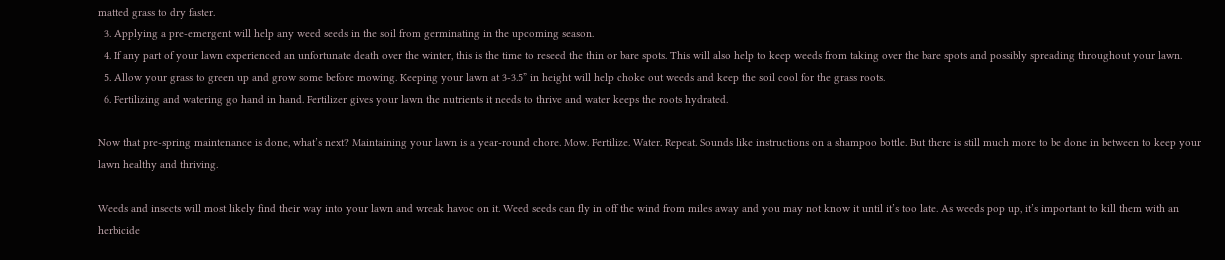matted grass to dry faster.
  3. Applying a pre-emergent will help any weed seeds in the soil from germinating in the upcoming season.
  4. If any part of your lawn experienced an unfortunate death over the winter, this is the time to reseed the thin or bare spots. This will also help to keep weeds from taking over the bare spots and possibly spreading throughout your lawn.
  5. Allow your grass to green up and grow some before mowing. Keeping your lawn at 3-3.5” in height will help choke out weeds and keep the soil cool for the grass roots.
  6. Fertilizing and watering go hand in hand. Fertilizer gives your lawn the nutrients it needs to thrive and water keeps the roots hydrated.

Now that pre-spring maintenance is done, what’s next? Maintaining your lawn is a year-round chore. Mow. Fertilize. Water. Repeat. Sounds like instructions on a shampoo bottle. But there is still much more to be done in between to keep your lawn healthy and thriving.

Weeds and insects will most likely find their way into your lawn and wreak havoc on it. Weed seeds can fly in off the wind from miles away and you may not know it until it’s too late. As weeds pop up, it’s important to kill them with an herbicide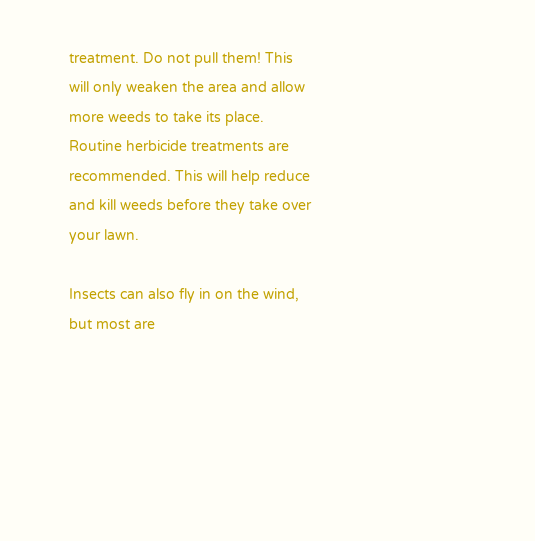treatment. Do not pull them! This will only weaken the area and allow more weeds to take its place. Routine herbicide treatments are recommended. This will help reduce and kill weeds before they take over your lawn.

Insects can also fly in on the wind, but most are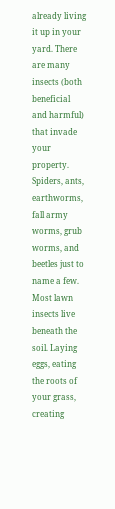already living it up in your yard. There are many insects (both beneficial and harmful) that invade your property. Spiders, ants, earthworms, fall army worms, grub worms, and beetles just to name a few. Most lawn insects live beneath the soil. Laying eggs, eating the roots of your grass, creating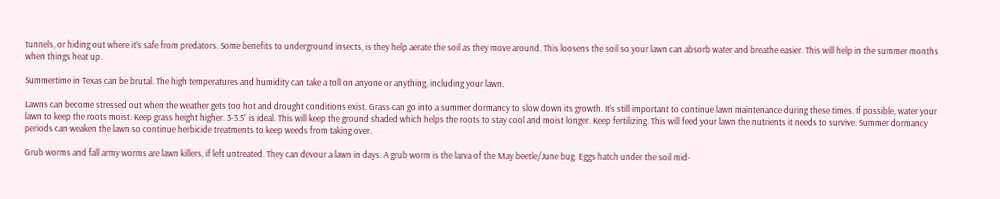tunnels, or hiding out where it’s safe from predators. Some benefits to underground insects, is they help aerate the soil as they move around. This loosens the soil so your lawn can absorb water and breathe easier. This will help in the summer months when things heat up.

Summertime in Texas can be brutal. The high temperatures and humidity can take a toll on anyone or anything, including your lawn.

Lawns can become stressed out when the weather gets too hot and drought conditions exist. Grass can go into a summer dormancy to slow down its growth. It’s still important to continue lawn maintenance during these times. If possible, water your lawn to keep the roots moist. Keep grass height higher. 3-3.5” is ideal. This will keep the ground shaded which helps the roots to stay cool and moist longer. Keep fertilizing. This will feed your lawn the nutrients it needs to survive. Summer dormancy periods can weaken the lawn so continue herbicide treatments to keep weeds from taking over.

Grub worms and fall army worms are lawn killers, if left untreated. They can devour a lawn in days. A grub worm is the larva of the May beetle/June bug. Eggs hatch under the soil mid-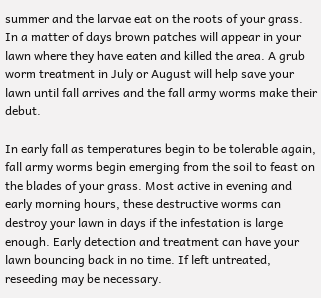summer and the larvae eat on the roots of your grass. In a matter of days brown patches will appear in your lawn where they have eaten and killed the area. A grub worm treatment in July or August will help save your lawn until fall arrives and the fall army worms make their debut.

In early fall as temperatures begin to be tolerable again, fall army worms begin emerging from the soil to feast on the blades of your grass. Most active in evening and early morning hours, these destructive worms can destroy your lawn in days if the infestation is large enough. Early detection and treatment can have your lawn bouncing back in no time. If left untreated, reseeding may be necessary.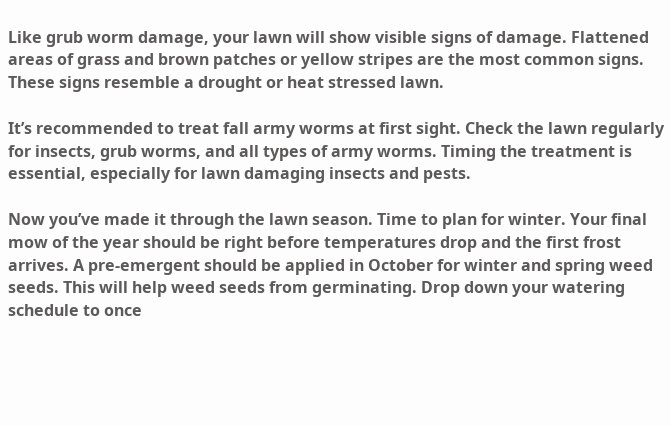Like grub worm damage, your lawn will show visible signs of damage. Flattened areas of grass and brown patches or yellow stripes are the most common signs. These signs resemble a drought or heat stressed lawn.

It’s recommended to treat fall army worms at first sight. Check the lawn regularly for insects, grub worms, and all types of army worms. Timing the treatment is essential, especially for lawn damaging insects and pests.

Now you’ve made it through the lawn season. Time to plan for winter. Your final mow of the year should be right before temperatures drop and the first frost arrives. A pre-emergent should be applied in October for winter and spring weed seeds. This will help weed seeds from germinating. Drop down your watering schedule to once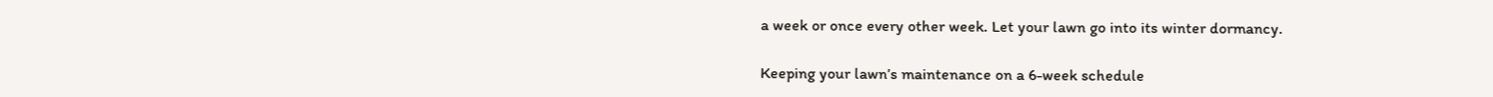a week or once every other week. Let your lawn go into its winter dormancy.

Keeping your lawn’s maintenance on a 6-week schedule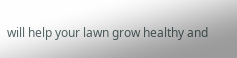will help your lawn grow healthy and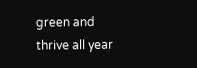green and thrive all year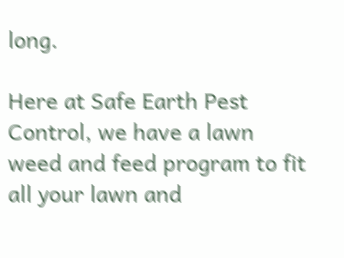long.

Here at Safe Earth Pest Control, we have a lawn weed and feed program to fit all your lawn and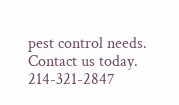pest control needs. Contact us today. 214-321-2847